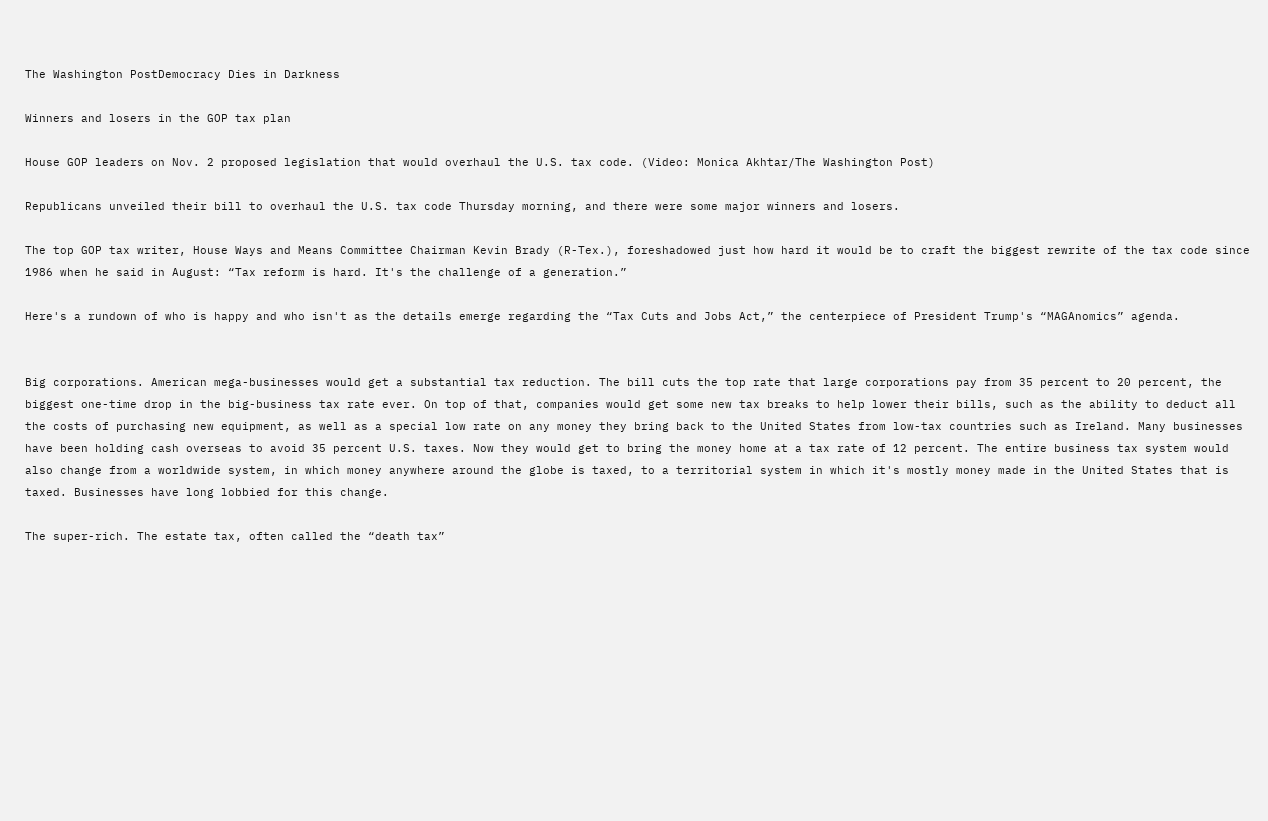The Washington PostDemocracy Dies in Darkness

Winners and losers in the GOP tax plan

House GOP leaders on Nov. 2 proposed legislation that would overhaul the U.S. tax code. (Video: Monica Akhtar/The Washington Post)

Republicans unveiled their bill to overhaul the U.S. tax code Thursday morning, and there were some major winners and losers.

The top GOP tax writer, House Ways and Means Committee Chairman Kevin Brady (R-Tex.), foreshadowed just how hard it would be to craft the biggest rewrite of the tax code since 1986 when he said in August: “Tax reform is hard. It's the challenge of a generation.”

Here's a rundown of who is happy and who isn't as the details emerge regarding the “Tax Cuts and Jobs Act,” the centerpiece of President Trump's “MAGAnomics” agenda.


Big corporations. American mega-businesses would get a substantial tax reduction. The bill cuts the top rate that large corporations pay from 35 percent to 20 percent, the biggest one-time drop in the big-business tax rate ever. On top of that, companies would get some new tax breaks to help lower their bills, such as the ability to deduct all the costs of purchasing new equipment, as well as a special low rate on any money they bring back to the United States from low-tax countries such as Ireland. Many businesses have been holding cash overseas to avoid 35 percent U.S. taxes. Now they would get to bring the money home at a tax rate of 12 percent. The entire business tax system would also change from a worldwide system, in which money anywhere around the globe is taxed, to a territorial system in which it's mostly money made in the United States that is taxed. Businesses have long lobbied for this change.

The super-rich. The estate tax, often called the “death tax”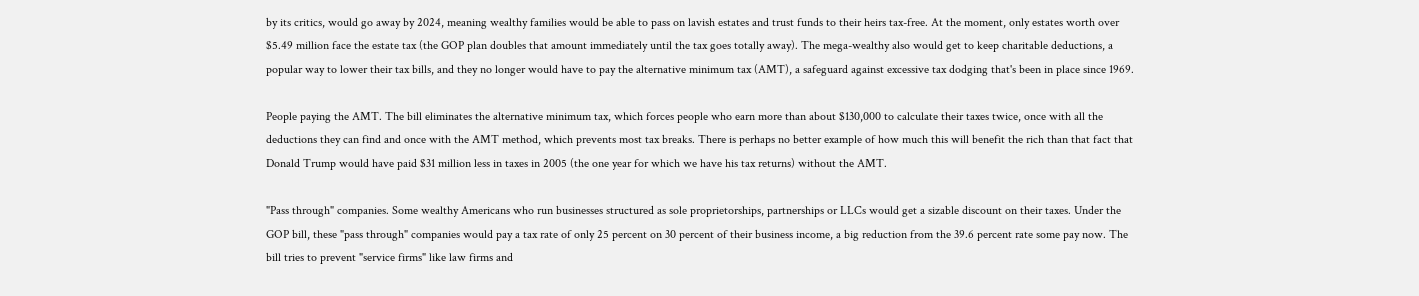by its critics, would go away by 2024, meaning wealthy families would be able to pass on lavish estates and trust funds to their heirs tax-free. At the moment, only estates worth over $5.49 million face the estate tax (the GOP plan doubles that amount immediately until the tax goes totally away). The mega-wealthy also would get to keep charitable deductions, a popular way to lower their tax bills, and they no longer would have to pay the alternative minimum tax (AMT), a safeguard against excessive tax dodging that's been in place since 1969.

People paying the AMT. The bill eliminates the alternative minimum tax, which forces people who earn more than about $130,000 to calculate their taxes twice, once with all the deductions they can find and once with the AMT method, which prevents most tax breaks. There is perhaps no better example of how much this will benefit the rich than that fact that Donald Trump would have paid $31 million less in taxes in 2005 (the one year for which we have his tax returns) without the AMT.

"Pass through" companies. Some wealthy Americans who run businesses structured as sole proprietorships, partnerships or LLCs would get a sizable discount on their taxes. Under the GOP bill, these "pass through" companies would pay a tax rate of only 25 percent on 30 percent of their business income, a big reduction from the 39.6 percent rate some pay now. The bill tries to prevent "service firms" like law firms and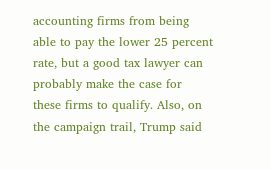accounting firms from being able to pay the lower 25 percent rate, but a good tax lawyer can probably make the case for these firms to qualify. Also, on the campaign trail, Trump said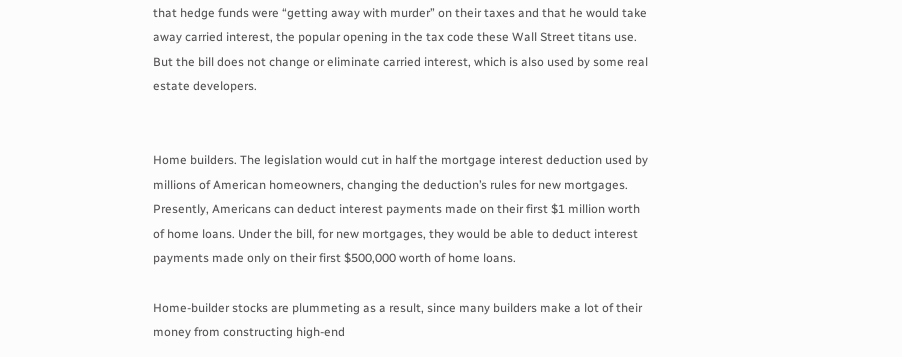that hedge funds were “getting away with murder” on their taxes and that he would take away carried interest, the popular opening in the tax code these Wall Street titans use. But the bill does not change or eliminate carried interest, which is also used by some real estate developers.


Home builders. The legislation would cut in half the mortgage interest deduction used by millions of American homeowners, changing the deduction’s rules for new mortgages. Presently, Americans can deduct interest payments made on their first $1 million worth of home loans. Under the bill, for new mortgages, they would be able to deduct interest payments made only on their first $500,000 worth of home loans.

Home-builder stocks are plummeting as a result, since many builders make a lot of their money from constructing high-end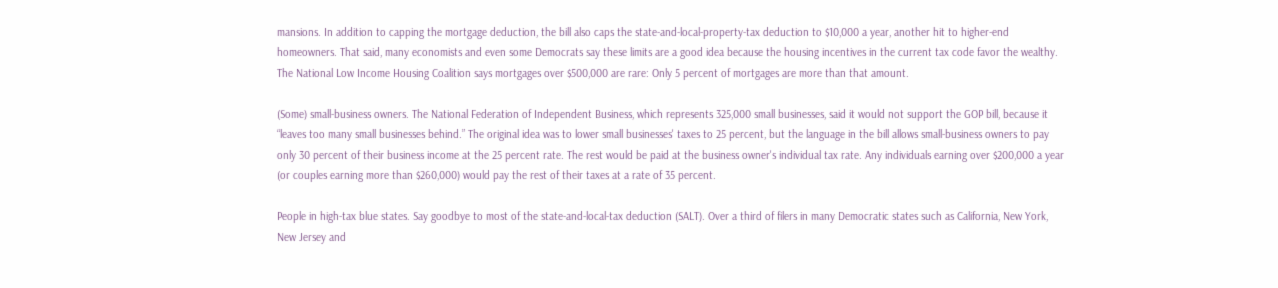mansions. In addition to capping the mortgage deduction, the bill also caps the state-and-local-property-tax deduction to $10,000 a year, another hit to higher-end homeowners. That said, many economists and even some Democrats say these limits are a good idea because the housing incentives in the current tax code favor the wealthy. The National Low Income Housing Coalition says mortgages over $500,000 are rare: Only 5 percent of mortgages are more than that amount.

(Some) small-business owners. The National Federation of Independent Business, which represents 325,000 small businesses, said it would not support the GOP bill, because it “leaves too many small businesses behind.” The original idea was to lower small businesses' taxes to 25 percent, but the language in the bill allows small-business owners to pay only 30 percent of their business income at the 25 percent rate. The rest would be paid at the business owner's individual tax rate. Any individuals earning over $200,000 a year (or couples earning more than $260,000) would pay the rest of their taxes at a rate of 35 percent.

People in high-tax blue states. Say goodbye to most of the state-and-local-tax deduction (SALT). Over a third of filers in many Democratic states such as California, New York, New Jersey and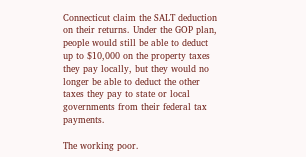Connecticut claim the SALT deduction on their returns. Under the GOP plan, people would still be able to deduct up to $10,000 on the property taxes they pay locally, but they would no longer be able to deduct the other taxes they pay to state or local governments from their federal tax payments.

The working poor.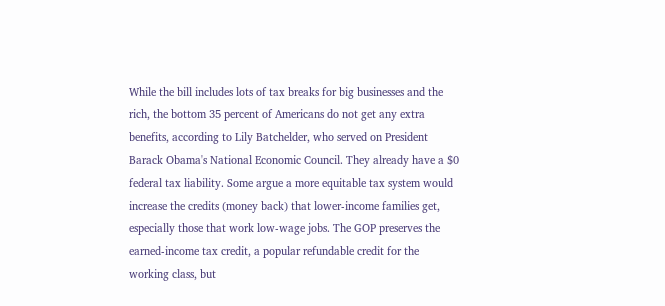While the bill includes lots of tax breaks for big businesses and the rich, the bottom 35 percent of Americans do not get any extra benefits, according to Lily Batchelder, who served on President Barack Obama's National Economic Council. They already have a $0 federal tax liability. Some argue a more equitable tax system would increase the credits (money back) that lower-income families get, especially those that work low-wage jobs. The GOP preserves the earned-income tax credit, a popular refundable credit for the working class, but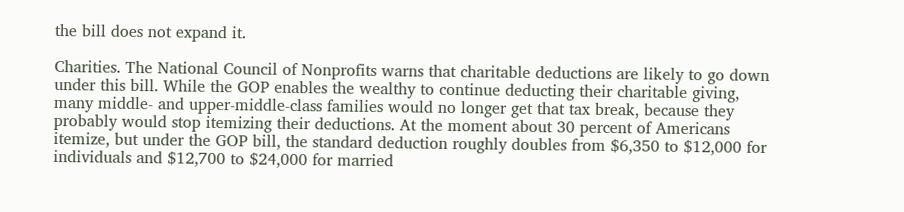the bill does not expand it.

Charities. The National Council of Nonprofits warns that charitable deductions are likely to go down under this bill. While the GOP enables the wealthy to continue deducting their charitable giving, many middle- and upper-middle-class families would no longer get that tax break, because they probably would stop itemizing their deductions. At the moment about 30 percent of Americans itemize, but under the GOP bill, the standard deduction roughly doubles from $6,350 to $12,000 for individuals and $12,700 to $24,000 for married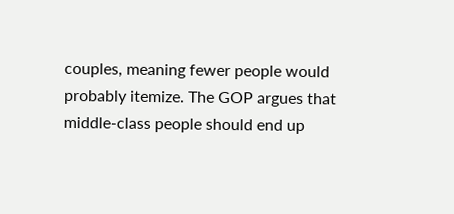couples, meaning fewer people would probably itemize. The GOP argues that middle-class people should end up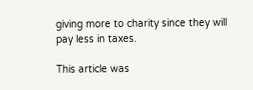giving more to charity since they will pay less in taxes.

This article was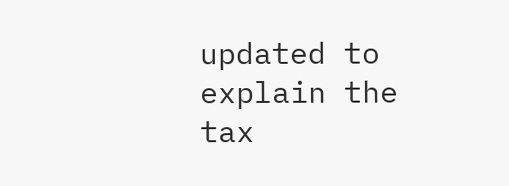updated to explain the tax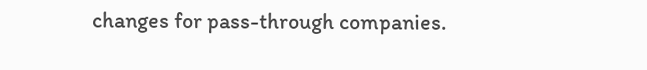changes for pass-through companies.